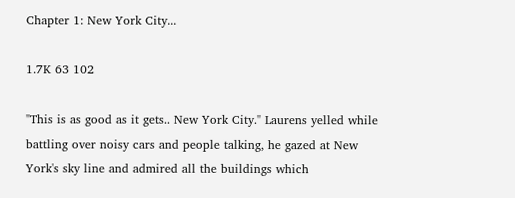Chapter 1: New York City...

1.7K 63 102

"This is as good as it gets.. New York City." Laurens yelled while battling over noisy cars and people talking, he gazed at New York's sky line and admired all the buildings which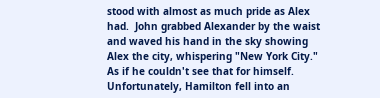stood with almost as much pride as Alex had.  John grabbed Alexander by the waist and waved his hand in the sky showing  Alex the city, whispering "New York City." As if he couldn't see that for himself. Unfortunately, Hamilton fell into an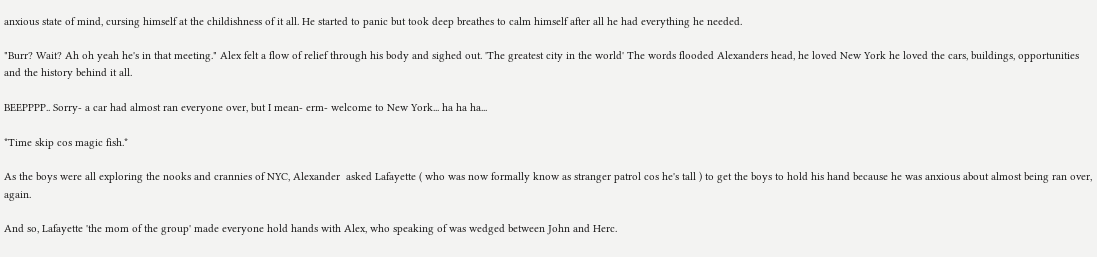anxious state of mind, cursing himself at the childishness of it all. He started to panic but took deep breathes to calm himself after all he had everything he needed.

"Burr? Wait? Ah oh yeah he's in that meeting." Alex felt a flow of relief through his body and sighed out. 'The greatest city in the world' The words flooded Alexanders head, he loved New York he loved the cars, buildings, opportunities and the history behind it all.

BEEPPPP.. Sorry- a car had almost ran everyone over, but I mean- erm- welcome to New York... ha ha ha...

*Time skip cos magic fish.*

As the boys were all exploring the nooks and crannies of NYC, Alexander  asked Lafayette ( who was now formally know as stranger patrol cos he's tall ) to get the boys to hold his hand because he was anxious about almost being ran over, again.

And so, Lafayette 'the mom of the group' made everyone hold hands with Alex, who speaking of was wedged between John and Herc.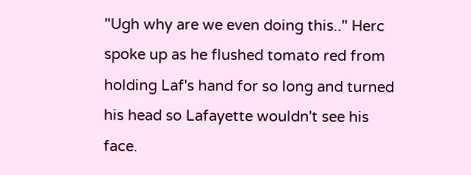"Ugh why are we even doing this.." Herc spoke up as he flushed tomato red from holding Laf's hand for so long and turned his head so Lafayette wouldn't see his face.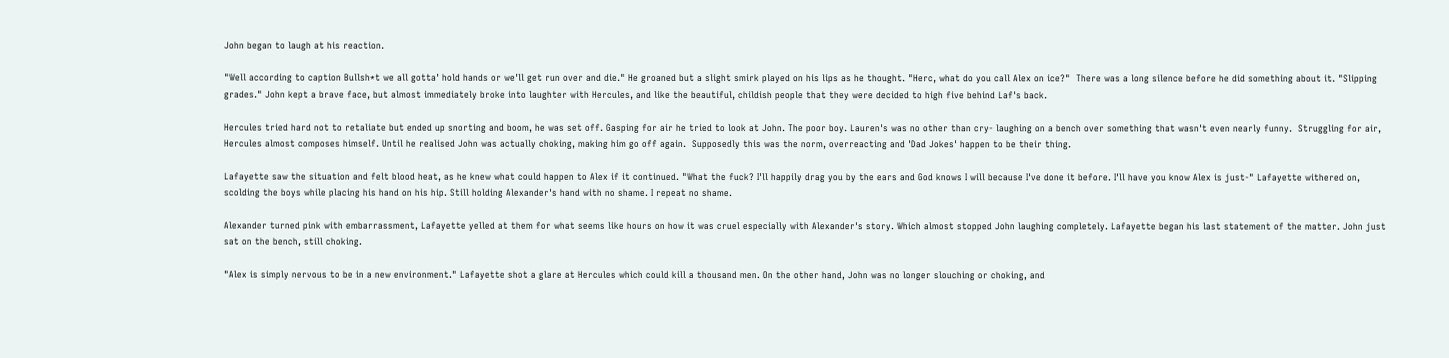John began to laugh at his reaction.

"Well according to caption Bullsh*t we all gotta' hold hands or we'll get run over and die." He groaned but a slight smirk played on his lips as he thought. "Herc, what do you call Alex on ice?"  There was a long silence before he did something about it. "Slipping grades." John kept a brave face, but almost immediately broke into laughter with Hercules, and like the beautiful, childish people that they were decided to high five behind Laf's back.

Hercules tried hard not to retaliate but ended up snorting and boom, he was set off. Gasping for air he tried to look at John. The poor boy. Lauren's was no other than cry- laughing on a bench over something that wasn't even nearly funny.  Struggling for air, Hercules almost composes himself. Until he realised John was actually choking, making him go off again.  Supposedly this was the norm, overreacting and 'Dad Jokes' happen to be their thing.

Lafayette saw the situation and felt blood heat, as he knew what could happen to Alex if it continued. "What the fuck? I'll happily drag you by the ears and God knows I will because I've done it before. I'll have you know Alex is just-" Lafayette withered on, scolding the boys while placing his hand on his hip. Still holding Alexander's hand with no shame. I repeat no shame.

Alexander turned pink with embarrassment, Lafayette yelled at them for what seems like hours on how it was cruel especially with Alexander's story. Which almost stopped John laughing completely. Lafayette began his last statement of the matter. John just sat on the bench, still choking.

"Alex is simply nervous to be in a new environment." Lafayette shot a glare at Hercules which could kill a thousand men. On the other hand, John was no longer slouching or choking, and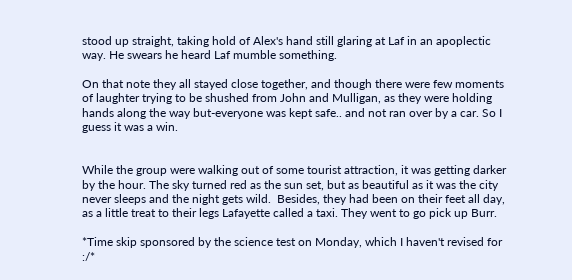stood up straight, taking hold of Alex's hand still glaring at Laf in an apoplectic way. He swears he heard Laf mumble something.

On that note they all stayed close together, and though there were few moments of laughter trying to be shushed from John and Mulligan, as they were holding hands along the way but-everyone was kept safe.. and not ran over by a car. So I guess it was a win.


While the group were walking out of some tourist attraction, it was getting darker by the hour. The sky turned red as the sun set, but as beautiful as it was the city never sleeps and the night gets wild.  Besides, they had been on their feet all day, as a little treat to their legs Lafayette called a taxi. They went to go pick up Burr.

*Time skip sponsored by the science test on Monday, which I haven't revised for :/*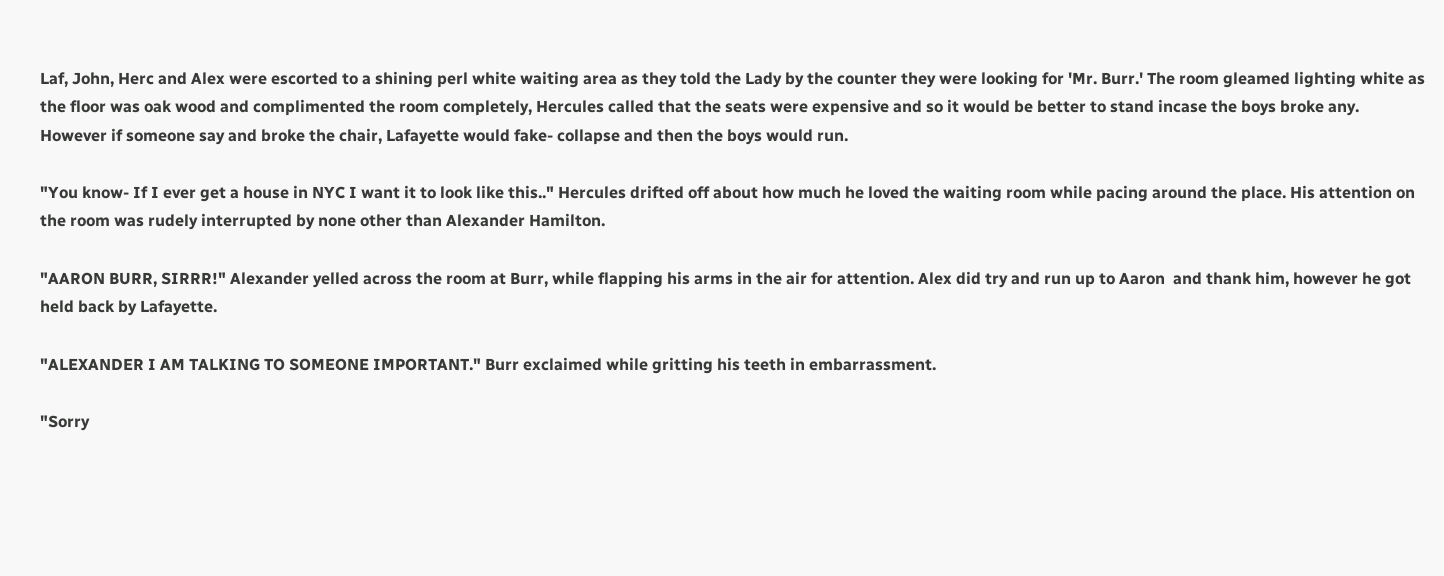Laf, John, Herc and Alex were escorted to a shining perl white waiting area as they told the Lady by the counter they were looking for 'Mr. Burr.' The room gleamed lighting white as the floor was oak wood and complimented the room completely, Hercules called that the seats were expensive and so it would be better to stand incase the boys broke any. However if someone say and broke the chair, Lafayette would fake- collapse and then the boys would run.

"You know- If I ever get a house in NYC I want it to look like this.." Hercules drifted off about how much he loved the waiting room while pacing around the place. His attention on the room was rudely interrupted by none other than Alexander Hamilton.

"AARON BURR, SIRRR!" Alexander yelled across the room at Burr, while flapping his arms in the air for attention. Alex did try and run up to Aaron  and thank him, however he got held back by Lafayette.

"ALEXANDER I AM TALKING TO SOMEONE IMPORTANT." Burr exclaimed while gritting his teeth in embarrassment.

"Sorry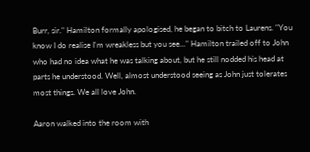Burr, sir." Hamilton formally apologised, he began to bitch to Laurens. "You know I do realise I'm wreakless but you see..." Hamilton trailed off to John who had no idea what he was talking about, but he still nodded his head at parts he understood. Well, almost understood seeing as John just tolerates most things. We all love John.

Aaron walked into the room with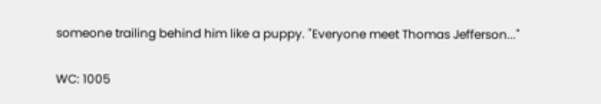someone trailing behind him like a puppy. "Everyone meet Thomas Jefferson..."

WC: 1005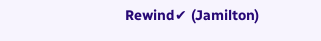Rewind✔ (Jamilton)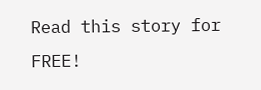Read this story for FREE!